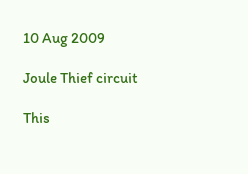10 Aug 2009

Joule Thief circuit

This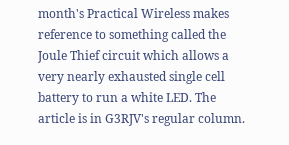month's Practical Wireless makes reference to something called the Joule Thief circuit which allows a very nearly exhausted single cell battery to run a white LED. The article is in G3RJV's regular column.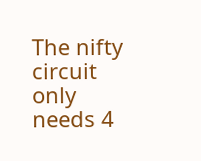The nifty circuit only needs 4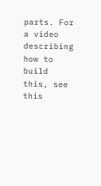parts. For a video describing how to build this, see this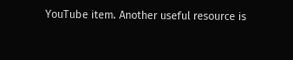YouTube item. Another useful resource is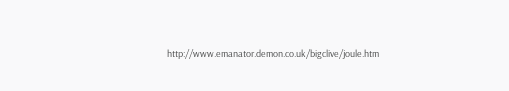http://www.emanator.demon.co.uk/bigclive/joule.htm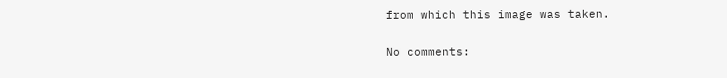from which this image was taken.

No comments: